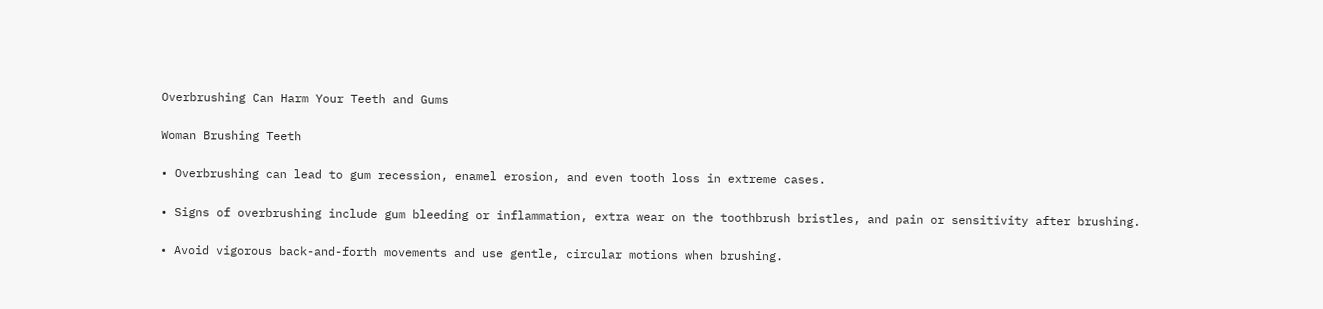Overbrushing Can Harm Your Teeth and Gums

Woman Brushing Teeth

• Overbrushing can lead to gum recession, enamel erosion, and even tooth loss in extreme cases.

• Signs of overbrushing include gum bleeding or inflammation, extra wear on the toothbrush bristles, and pain or sensitivity after brushing.

• Avoid vigorous back-and-forth movements and use gentle, circular motions when brushing.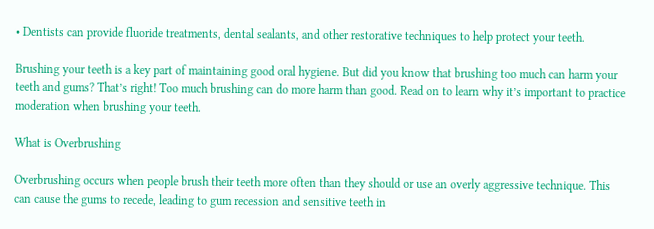• Dentists can provide fluoride treatments, dental sealants, and other restorative techniques to help protect your teeth.

Brushing your teeth is a key part of maintaining good oral hygiene. But did you know that brushing too much can harm your teeth and gums? That’s right! Too much brushing can do more harm than good. Read on to learn why it’s important to practice moderation when brushing your teeth.

What is Overbrushing

Overbrushing occurs when people brush their teeth more often than they should or use an overly aggressive technique. This can cause the gums to recede, leading to gum recession and sensitive teeth in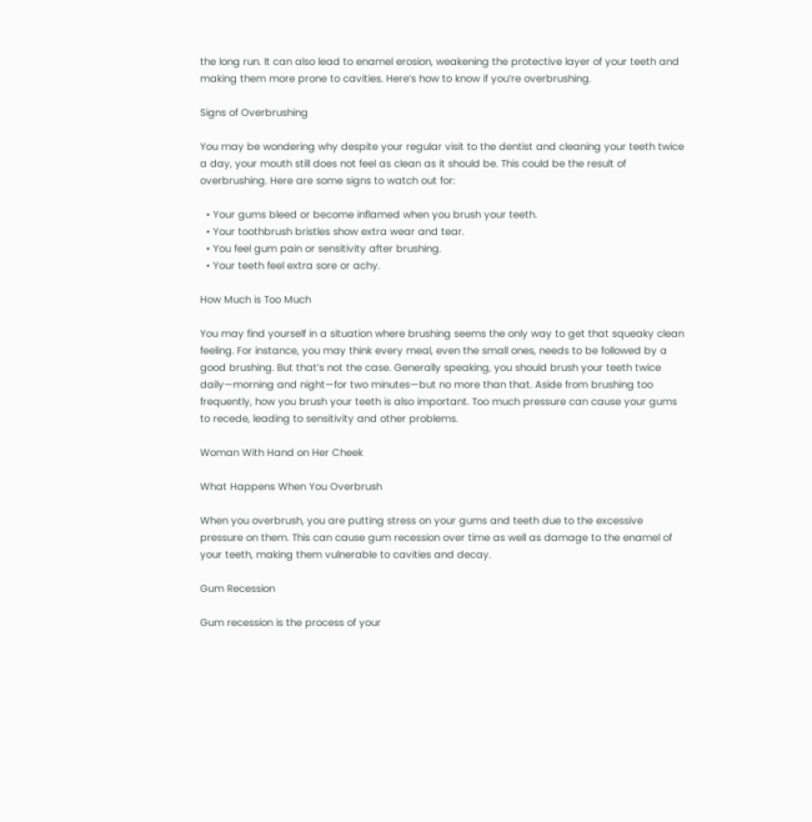the long run. It can also lead to enamel erosion, weakening the protective layer of your teeth and making them more prone to cavities. Here’s how to know if you’re overbrushing.

Signs of Overbrushing

You may be wondering why despite your regular visit to the dentist and cleaning your teeth twice a day, your mouth still does not feel as clean as it should be. This could be the result of overbrushing. Here are some signs to watch out for:

  • Your gums bleed or become inflamed when you brush your teeth.
  • Your toothbrush bristles show extra wear and tear.
  • You feel gum pain or sensitivity after brushing.
  • Your teeth feel extra sore or achy.

How Much is Too Much

You may find yourself in a situation where brushing seems the only way to get that squeaky clean feeling. For instance, you may think every meal, even the small ones, needs to be followed by a good brushing. But that’s not the case. Generally speaking, you should brush your teeth twice daily—morning and night—for two minutes—but no more than that. Aside from brushing too frequently, how you brush your teeth is also important. Too much pressure can cause your gums to recede, leading to sensitivity and other problems.

Woman With Hand on Her Cheek

What Happens When You Overbrush

When you overbrush, you are putting stress on your gums and teeth due to the excessive pressure on them. This can cause gum recession over time as well as damage to the enamel of your teeth, making them vulnerable to cavities and decay.

Gum Recession

Gum recession is the process of your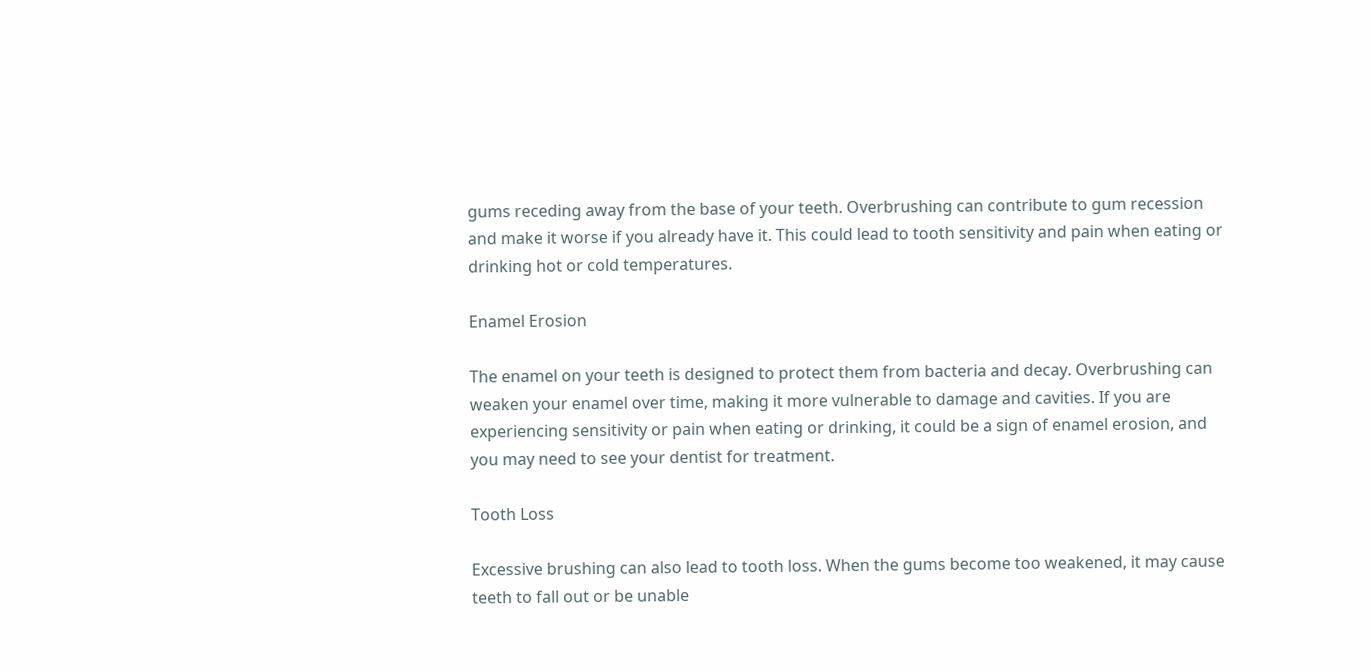gums receding away from the base of your teeth. Overbrushing can contribute to gum recession and make it worse if you already have it. This could lead to tooth sensitivity and pain when eating or drinking hot or cold temperatures.

Enamel Erosion

The enamel on your teeth is designed to protect them from bacteria and decay. Overbrushing can weaken your enamel over time, making it more vulnerable to damage and cavities. If you are experiencing sensitivity or pain when eating or drinking, it could be a sign of enamel erosion, and you may need to see your dentist for treatment.

Tooth Loss

Excessive brushing can also lead to tooth loss. When the gums become too weakened, it may cause teeth to fall out or be unable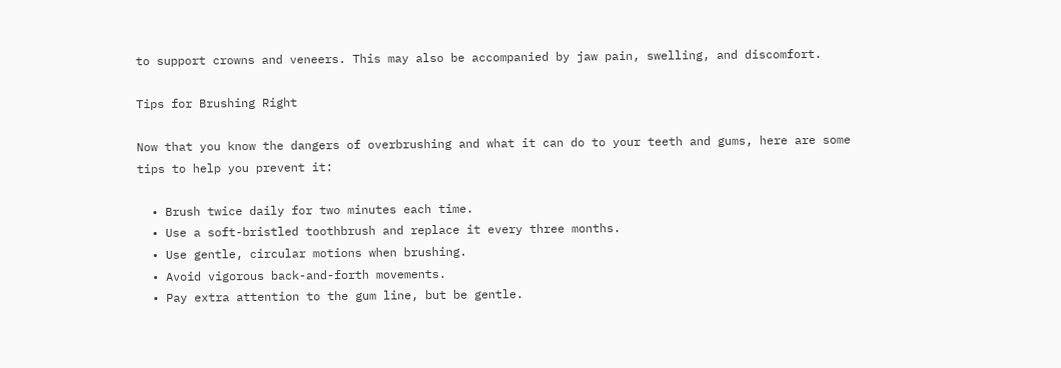to support crowns and veneers. This may also be accompanied by jaw pain, swelling, and discomfort.

Tips for Brushing Right

Now that you know the dangers of overbrushing and what it can do to your teeth and gums, here are some tips to help you prevent it:

  • Brush twice daily for two minutes each time.
  • Use a soft-bristled toothbrush and replace it every three months.
  • Use gentle, circular motions when brushing.
  • Avoid vigorous back-and-forth movements.
  • Pay extra attention to the gum line, but be gentle.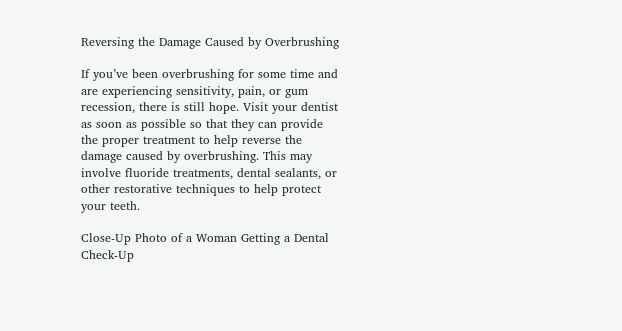Reversing the Damage Caused by Overbrushing

If you’ve been overbrushing for some time and are experiencing sensitivity, pain, or gum recession, there is still hope. Visit your dentist as soon as possible so that they can provide the proper treatment to help reverse the damage caused by overbrushing. This may involve fluoride treatments, dental sealants, or other restorative techniques to help protect your teeth.

Close-Up Photo of a Woman Getting a Dental Check-Up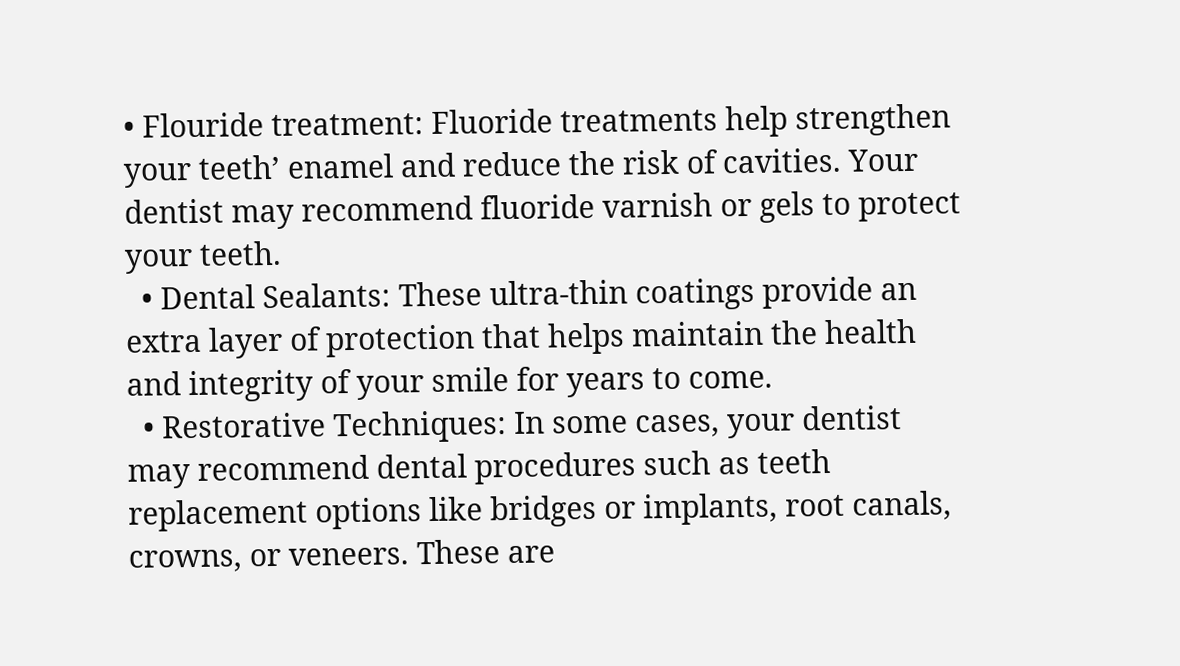• Flouride treatment: Fluoride treatments help strengthen your teeth’ enamel and reduce the risk of cavities. Your dentist may recommend fluoride varnish or gels to protect your teeth.
  • Dental Sealants: These ultra-thin coatings provide an extra layer of protection that helps maintain the health and integrity of your smile for years to come.
  • Restorative Techniques: In some cases, your dentist may recommend dental procedures such as teeth replacement options like bridges or implants, root canals, crowns, or veneers. These are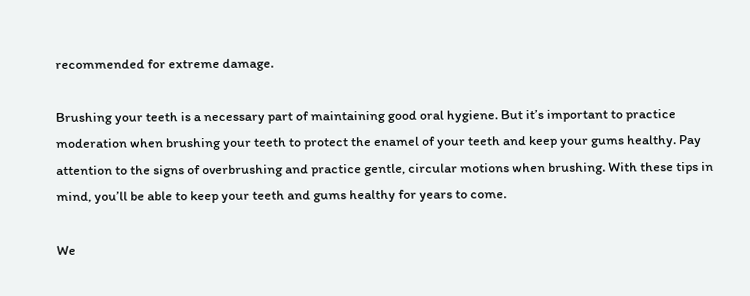recommended for extreme damage.

Brushing your teeth is a necessary part of maintaining good oral hygiene. But it’s important to practice moderation when brushing your teeth to protect the enamel of your teeth and keep your gums healthy. Pay attention to the signs of overbrushing and practice gentle, circular motions when brushing. With these tips in mind, you’ll be able to keep your teeth and gums healthy for years to come.

We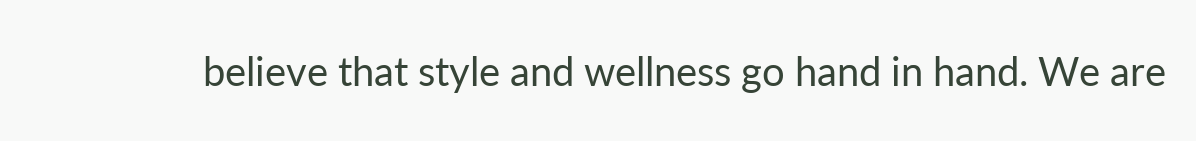believe that style and wellness go hand in hand. We are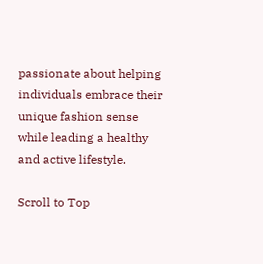passionate about helping individuals embrace their unique fashion sense while leading a healthy and active lifestyle.

Scroll to Top